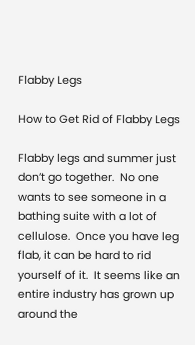Flabby Legs

How to Get Rid of Flabby Legs

Flabby legs and summer just don’t go together.  No one wants to see someone in a bathing suite with a lot of cellulose.  Once you have leg flab, it can be hard to rid yourself of it.  It seems like an entire industry has grown up around the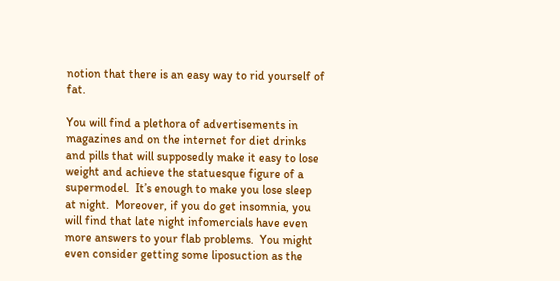notion that there is an easy way to rid yourself of fat.

You will find a plethora of advertisements in magazines and on the internet for diet drinks and pills that will supposedly make it easy to lose weight and achieve the statuesque figure of a supermodel.  It’s enough to make you lose sleep at night.  Moreover, if you do get insomnia, you will find that late night infomercials have even more answers to your flab problems.  You might even consider getting some liposuction as the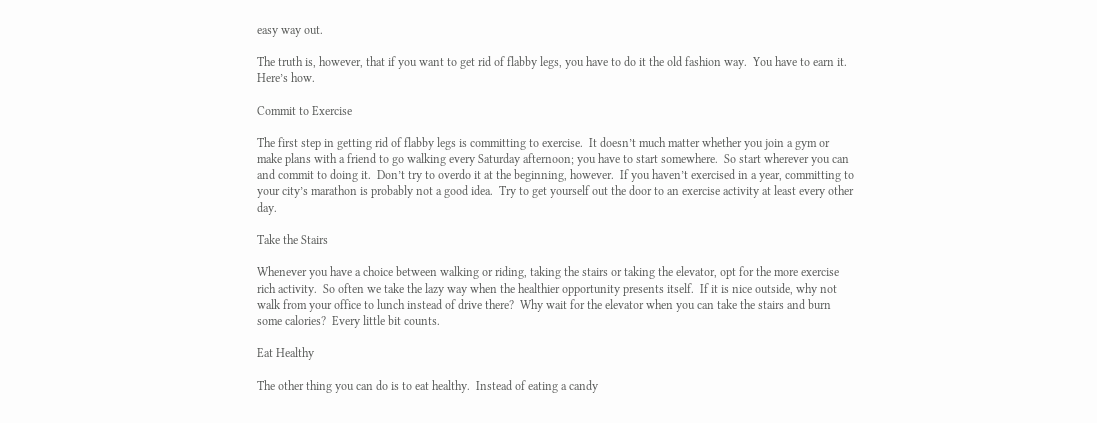easy way out.

The truth is, however, that if you want to get rid of flabby legs, you have to do it the old fashion way.  You have to earn it.  Here’s how.

Commit to Exercise

The first step in getting rid of flabby legs is committing to exercise.  It doesn’t much matter whether you join a gym or make plans with a friend to go walking every Saturday afternoon; you have to start somewhere.  So start wherever you can and commit to doing it.  Don’t try to overdo it at the beginning, however.  If you haven’t exercised in a year, committing to your city’s marathon is probably not a good idea.  Try to get yourself out the door to an exercise activity at least every other day.

Take the Stairs

Whenever you have a choice between walking or riding, taking the stairs or taking the elevator, opt for the more exercise rich activity.  So often we take the lazy way when the healthier opportunity presents itself.  If it is nice outside, why not walk from your office to lunch instead of drive there?  Why wait for the elevator when you can take the stairs and burn some calories?  Every little bit counts.

Eat Healthy

The other thing you can do is to eat healthy.  Instead of eating a candy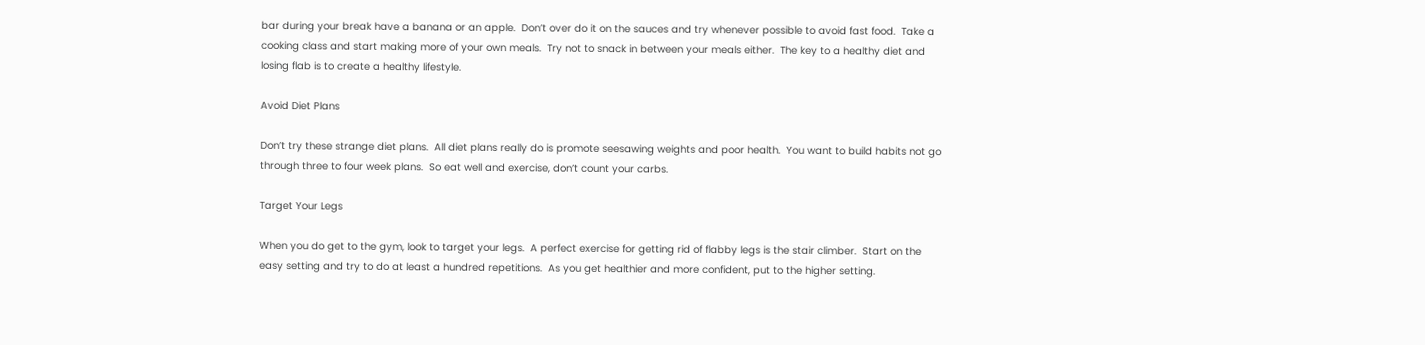bar during your break have a banana or an apple.  Don’t over do it on the sauces and try whenever possible to avoid fast food.  Take a cooking class and start making more of your own meals.  Try not to snack in between your meals either.  The key to a healthy diet and losing flab is to create a healthy lifestyle.

Avoid Diet Plans

Don’t try these strange diet plans.  All diet plans really do is promote seesawing weights and poor health.  You want to build habits not go through three to four week plans.  So eat well and exercise, don’t count your carbs.

Target Your Legs

When you do get to the gym, look to target your legs.  A perfect exercise for getting rid of flabby legs is the stair climber.  Start on the easy setting and try to do at least a hundred repetitions.  As you get healthier and more confident, put to the higher setting.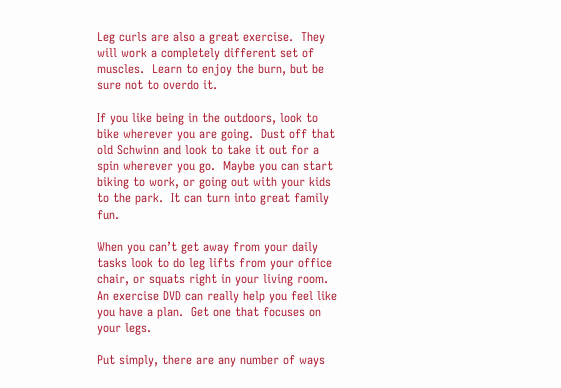Leg curls are also a great exercise.  They will work a completely different set of muscles.  Learn to enjoy the burn, but be sure not to overdo it.

If you like being in the outdoors, look to bike wherever you are going.  Dust off that old Schwinn and look to take it out for a spin wherever you go.  Maybe you can start biking to work, or going out with your kids to the park.  It can turn into great family fun.

When you can’t get away from your daily tasks look to do leg lifts from your office chair, or squats right in your living room.  An exercise DVD can really help you feel like you have a plan.  Get one that focuses on your legs.

Put simply, there are any number of ways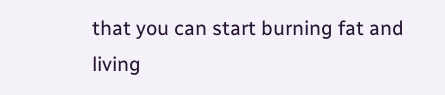that you can start burning fat and living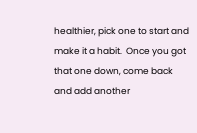healthier, pick one to start and make it a habit.  Once you got that one down, come back and add another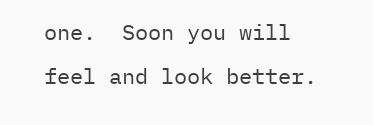one.  Soon you will feel and look better.